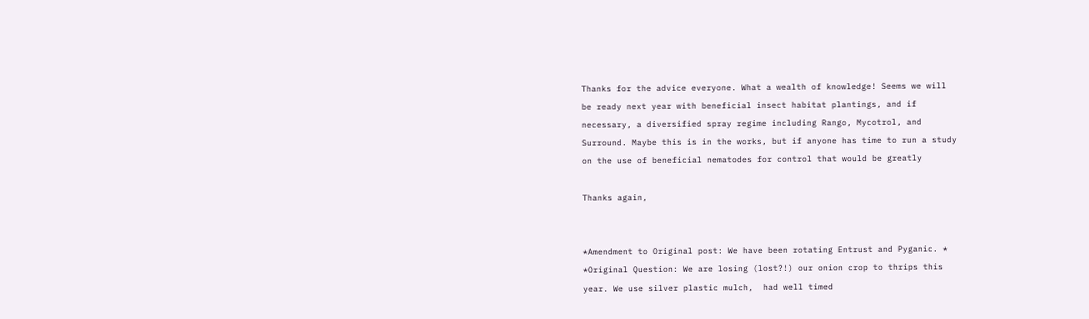Thanks for the advice everyone. What a wealth of knowledge! Seems we will
be ready next year with beneficial insect habitat plantings, and if
necessary, a diversified spray regime including Rango, Mycotrol, and
Surround. Maybe this is in the works, but if anyone has time to run a study
on the use of beneficial nematodes for control that would be greatly

Thanks again,


*Amendment to Original post: We have been rotating Entrust and Pyganic. *
*Original Question: We are losing (lost?!) our onion crop to thrips this
year. We use silver plastic mulch,  had well timed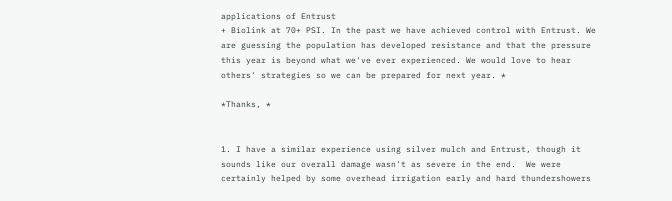applications of Entrust
+ Biolink at 70+ PSI. In the past we have achieved control with Entrust. We
are guessing the population has developed resistance and that the pressure
this year is beyond what we've ever experienced. We would love to hear
others' strategies so we can be prepared for next year. *

*Thanks, *


1. I have a similar experience using silver mulch and Entrust, though it
sounds like our overall damage wasn't as severe in the end.  We were
certainly helped by some overhead irrigation early and hard thundershowers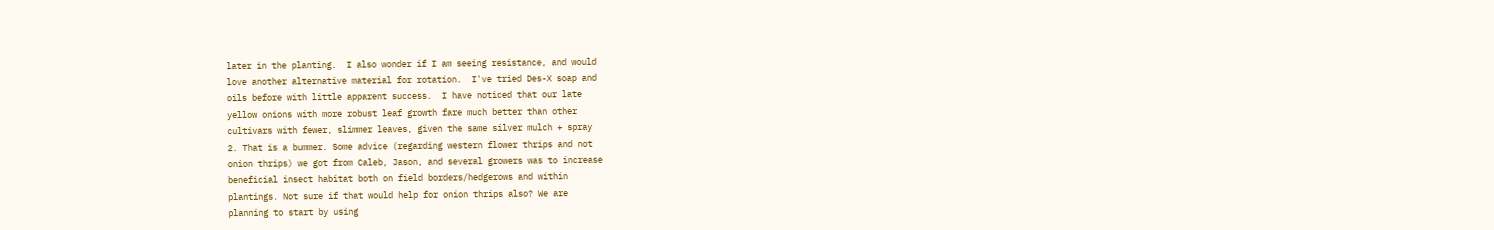later in the planting.  I also wonder if I am seeing resistance, and would
love another alternative material for rotation.  I've tried Des-X soap and
oils before with little apparent success.  I have noticed that our late
yellow onions with more robust leaf growth fare much better than other
cultivars with fewer, slimmer leaves, given the same silver mulch + spray
2. That is a bummer. Some advice (regarding western flower thrips and not
onion thrips) we got from Caleb, Jason, and several growers was to increase
beneficial insect habitat both on field borders/hedgerows and within
plantings. Not sure if that would help for onion thrips also? We are
planning to start by using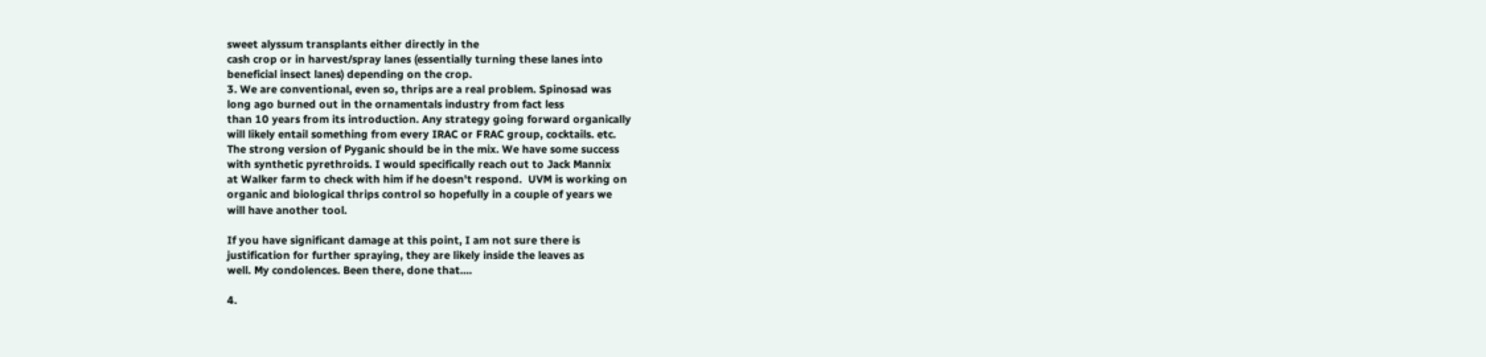sweet alyssum transplants either directly in the
cash crop or in harvest/spray lanes (essentially turning these lanes into
beneficial insect lanes) depending on the crop.
3. We are conventional, even so, thrips are a real problem. Spinosad was
long ago burned out in the ornamentals industry from fact less
than 10 years from its introduction. Any strategy going forward organically
will likely entail something from every IRAC or FRAC group, cocktails. etc.
The strong version of Pyganic should be in the mix. We have some success
with synthetic pyrethroids. I would specifically reach out to Jack Mannix
at Walker farm to check with him if he doesn't respond.  UVM is working on
organic and biological thrips control so hopefully in a couple of years we
will have another tool.

If you have significant damage at this point, I am not sure there is
justification for further spraying, they are likely inside the leaves as
well. My condolences. Been there, done that....

4.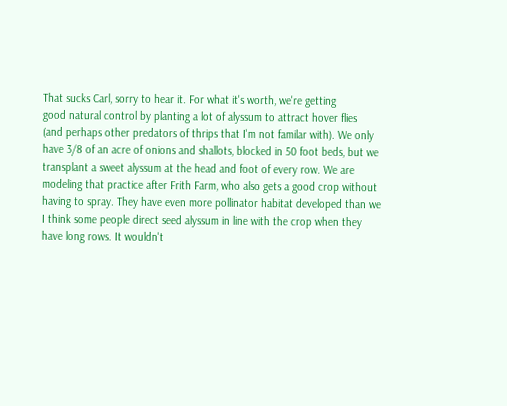That sucks Carl, sorry to hear it. For what it's worth, we're getting
good natural control by planting a lot of alyssum to attract hover flies
(and perhaps other predators of thrips that I'm not familar with). We only
have 3/8 of an acre of onions and shallots, blocked in 50 foot beds, but we
transplant a sweet alyssum at the head and foot of every row. We are
modeling that practice after Frith Farm, who also gets a good crop without
having to spray. They have even more pollinator habitat developed than we
I think some people direct seed alyssum in line with the crop when they
have long rows. It wouldn't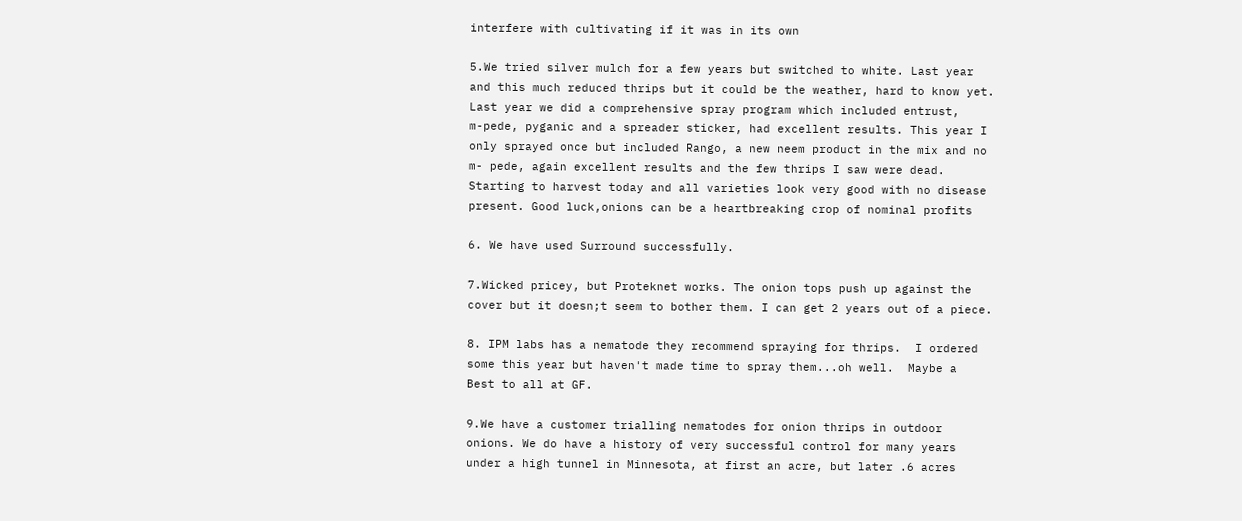interfere with cultivating if it was in its own

5.We tried silver mulch for a few years but switched to white. Last year
and this much reduced thrips but it could be the weather, hard to know yet.
Last year we did a comprehensive spray program which included entrust,
m-pede, pyganic and a spreader sticker, had excellent results. This year I
only sprayed once but included Rango, a new neem product in the mix and no
m- pede, again excellent results and the few thrips I saw were dead.
Starting to harvest today and all varieties look very good with no disease
present. Good luck,onions can be a heartbreaking crop of nominal profits

6. We have used Surround successfully.

7.Wicked pricey, but Proteknet works. The onion tops push up against the
cover but it doesn;t seem to bother them. I can get 2 years out of a piece.

8. IPM labs has a nematode they recommend spraying for thrips.  I ordered
some this year but haven't made time to spray them...oh well.  Maybe a
Best to all at GF.

9.We have a customer trialling nematodes for onion thrips in outdoor
onions. We do have a history of very successful control for many years
under a high tunnel in Minnesota, at first an acre, but later .6 acres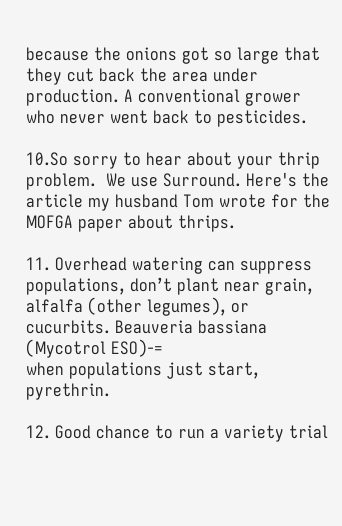because the onions got so large that they cut back the area under
production. A conventional grower who never went back to pesticides.

10.So sorry to hear about your thrip problem.  We use Surround. Here's the
article my husband Tom wrote for the MOFGA paper about thrips.

11. Overhead watering can suppress populations, don’t plant near grain,
alfalfa (other legumes), or cucurbits. Beauveria bassiana (Mycotrol ESO)-=
when populations just start, pyrethrin.

12. Good chance to run a variety trial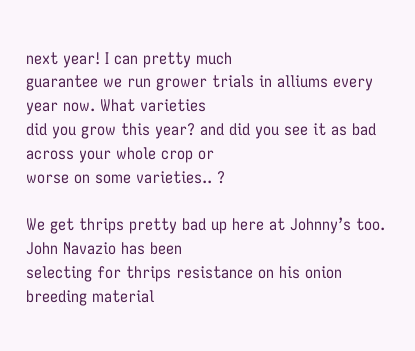next year! I can pretty much
guarantee we run grower trials in alliums every year now. What varieties
did you grow this year? and did you see it as bad across your whole crop or
worse on some varieties.. ?

We get thrips pretty bad up here at Johnny’s too. John Navazio has been
selecting for thrips resistance on his onion breeding material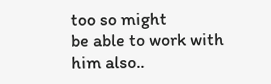too so might
be able to work with him also..